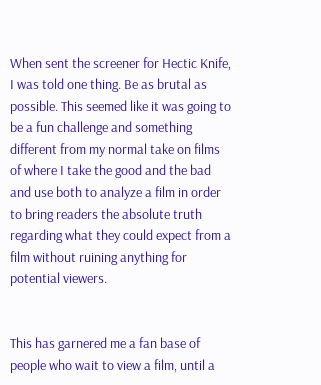When sent the screener for Hectic Knife, I was told one thing. Be as brutal as possible. This seemed like it was going to be a fun challenge and something different from my normal take on films of where I take the good and the bad and use both to analyze a film in order to bring readers the absolute truth regarding what they could expect from a film without ruining anything for potential viewers.


This has garnered me a fan base of people who wait to view a film, until a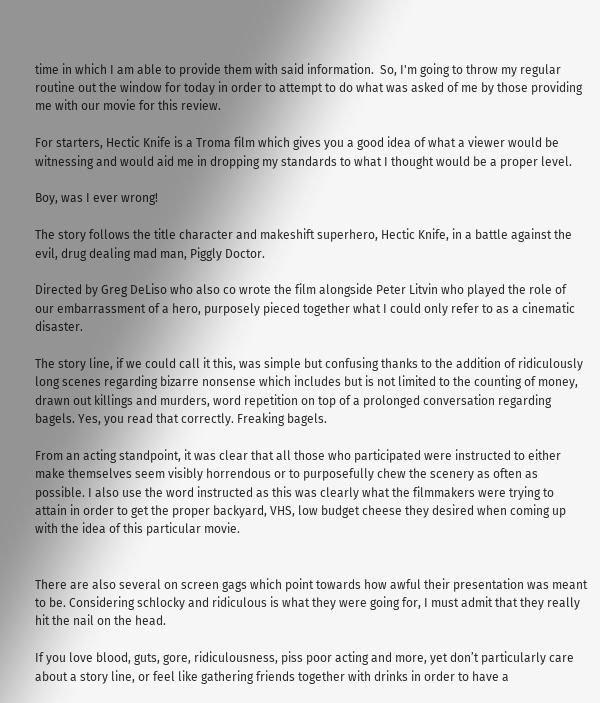time in which I am able to provide them with said information.  So, I'm going to throw my regular routine out the window for today in order to attempt to do what was asked of me by those providing me with our movie for this review.

For starters, Hectic Knife is a Troma film which gives you a good idea of what a viewer would be witnessing and would aid me in dropping my standards to what I thought would be a proper level.

Boy, was I ever wrong!

The story follows the title character and makeshift superhero, Hectic Knife, in a battle against the evil, drug dealing mad man, Piggly Doctor.

Directed by Greg DeLiso who also co wrote the film alongside Peter Litvin who played the role of our embarrassment of a hero, purposely pieced together what I could only refer to as a cinematic disaster.

The story line, if we could call it this, was simple but confusing thanks to the addition of ridiculously long scenes regarding bizarre nonsense which includes but is not limited to the counting of money, drawn out killings and murders, word repetition on top of a prolonged conversation regarding bagels. Yes, you read that correctly. Freaking bagels.

From an acting standpoint, it was clear that all those who participated were instructed to either make themselves seem visibly horrendous or to purposefully chew the scenery as often as possible. I also use the word instructed as this was clearly what the filmmakers were trying to attain in order to get the proper backyard, VHS, low budget cheese they desired when coming up with the idea of this particular movie.


There are also several on screen gags which point towards how awful their presentation was meant to be. Considering schlocky and ridiculous is what they were going for, I must admit that they really hit the nail on the head.

If you love blood, guts, gore, ridiculousness, piss poor acting and more, yet don’t particularly care about a story line, or feel like gathering friends together with drinks in order to have a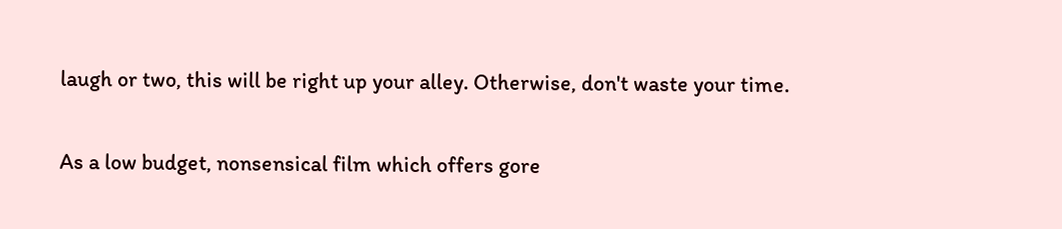laugh or two, this will be right up your alley. Otherwise, don't waste your time.

As a low budget, nonsensical film which offers gore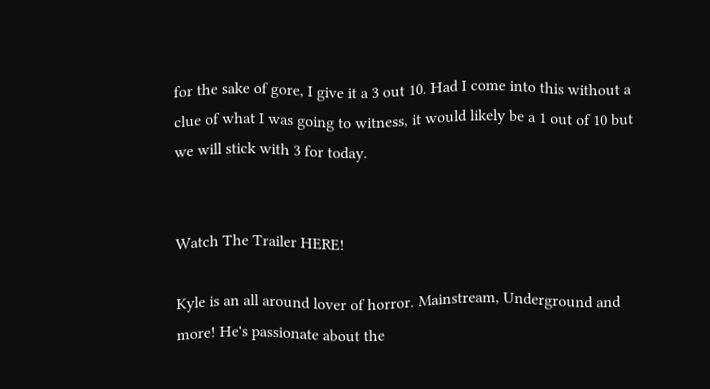for the sake of gore, I give it a 3 out 10. Had I come into this without a clue of what I was going to witness, it would likely be a 1 out of 10 but we will stick with 3 for today.


Watch The Trailer HERE!

Kyle is an all around lover of horror. Mainstream, Underground and more! He's passionate about the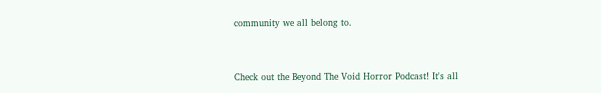community we all belong to.



Check out the Beyond The Void Horror Podcast! It's all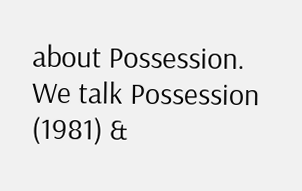about Possession. We talk Possession (1981) &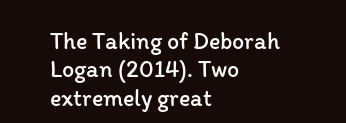The Taking of Deborah Logan (2014). Two extremely great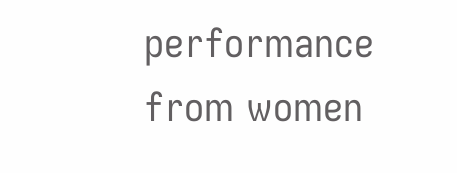performance from women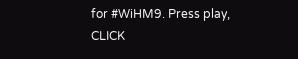for #WiHM9. Press play,  CLICK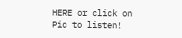HERE or click on Pic to listen!